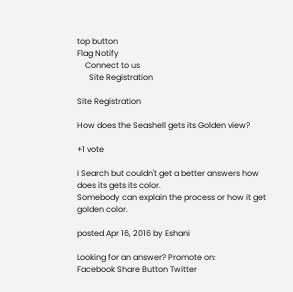top button
Flag Notify
    Connect to us
      Site Registration

Site Registration

How does the Seashell gets its Golden view?

+1 vote

I Search but couldn't get a better answers how does its gets its color.
Somebody can explain the process or how it get golden color.

posted Apr 16, 2016 by Eshani

Looking for an answer? Promote on:
Facebook Share Button Twitter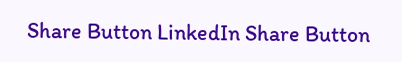Share Button LinkedIn Share Button